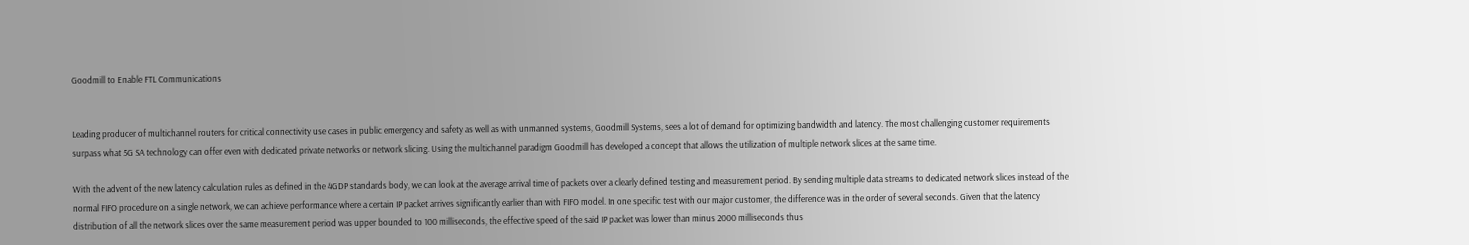Goodmill to Enable FTL Communications


Leading producer of multichannel routers for critical connectivity use cases in public emergency and safety as well as with unmanned systems, Goodmill Systems, sees a lot of demand for optimizing bandwidth and latency. The most challenging customer requirements surpass what 5G SA technology can offer even with dedicated private networks or network slicing. Using the multichannel paradigm Goodmill has developed a concept that allows the utilization of multiple network slices at the same time.

With the advent of the new latency calculation rules as defined in the 4GDP standards body, we can look at the average arrival time of packets over a clearly defined testing and measurement period. By sending multiple data streams to dedicated network slices instead of the normal FIFO procedure on a single network, we can achieve performance where a certain IP packet arrives significantly earlier than with FIFO model. In one specific test with our major customer, the difference was in the order of several seconds. Given that the latency distribution of all the network slices over the same measurement period was upper bounded to 100 milliseconds, the effective speed of the said IP packet was lower than minus 2000 milliseconds thus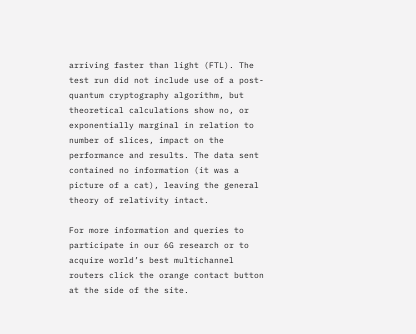arriving faster than light (FTL). The test run did not include use of a post-quantum cryptography algorithm, but theoretical calculations show no, or exponentially marginal in relation to number of slices, impact on the performance and results. The data sent contained no information (it was a picture of a cat), leaving the general theory of relativity intact.

For more information and queries to participate in our 6G research or to acquire world’s best multichannel routers click the orange contact button at the side of the site.